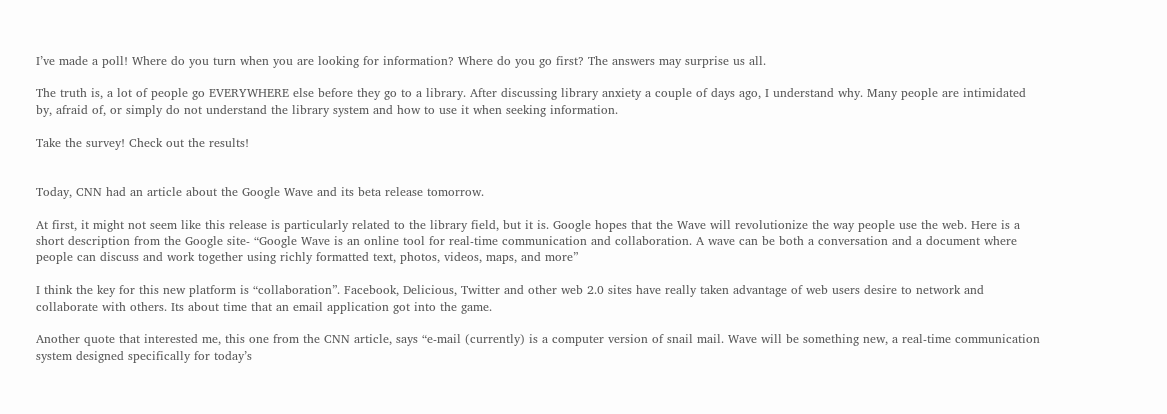I’ve made a poll! Where do you turn when you are looking for information? Where do you go first? The answers may surprise us all.

The truth is, a lot of people go EVERYWHERE else before they go to a library. After discussing library anxiety a couple of days ago, I understand why. Many people are intimidated by, afraid of, or simply do not understand the library system and how to use it when seeking information.

Take the survey! Check out the results!


Today, CNN had an article about the Google Wave and its beta release tomorrow.

At first, it might not seem like this release is particularly related to the library field, but it is. Google hopes that the Wave will revolutionize the way people use the web. Here is a short description from the Google site- “Google Wave is an online tool for real-time communication and collaboration. A wave can be both a conversation and a document where people can discuss and work together using richly formatted text, photos, videos, maps, and more”

I think the key for this new platform is “collaboration”. Facebook, Delicious, Twitter and other web 2.0 sites have really taken advantage of web users desire to network and collaborate with others. Its about time that an email application got into the game.

Another quote that interested me, this one from the CNN article, says “e-mail (currently) is a computer version of snail mail. Wave will be something new, a real-time communication system designed specifically for today’s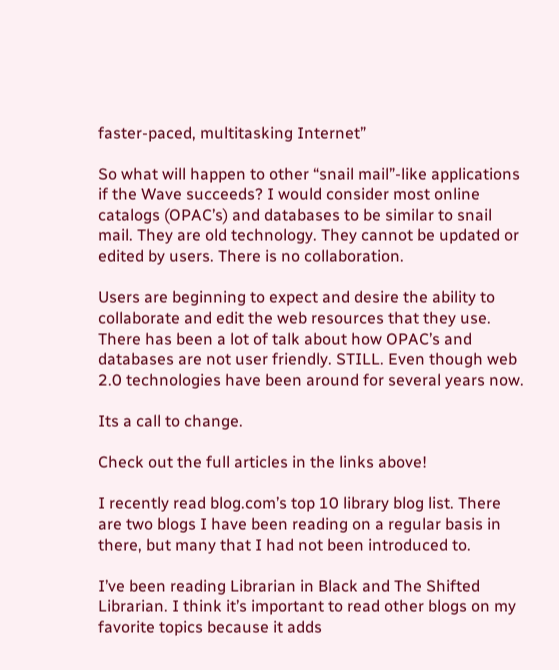faster-paced, multitasking Internet”

So what will happen to other “snail mail”-like applications if the Wave succeeds? I would consider most online catalogs (OPAC’s) and databases to be similar to snail mail. They are old technology. They cannot be updated or edited by users. There is no collaboration.

Users are beginning to expect and desire the ability to collaborate and edit the web resources that they use. There has been a lot of talk about how OPAC’s and databases are not user friendly. STILL. Even though web 2.0 technologies have been around for several years now.

Its a call to change.

Check out the full articles in the links above!

I recently read blog.com’s top 10 library blog list. There are two blogs I have been reading on a regular basis in there, but many that I had not been introduced to.

I’ve been reading Librarian in Black and The Shifted Librarian. I think it’s important to read other blogs on my favorite topics because it adds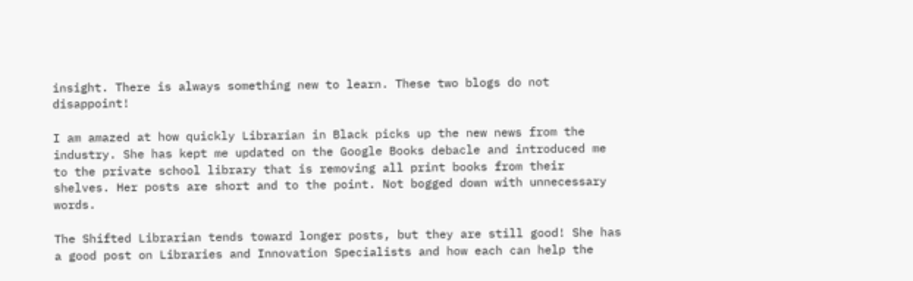insight. There is always something new to learn. These two blogs do not disappoint!

I am amazed at how quickly Librarian in Black picks up the new news from the industry. She has kept me updated on the Google Books debacle and introduced me to the private school library that is removing all print books from their shelves. Her posts are short and to the point. Not bogged down with unnecessary words.

The Shifted Librarian tends toward longer posts, but they are still good! She has a good post on Libraries and Innovation Specialists and how each can help the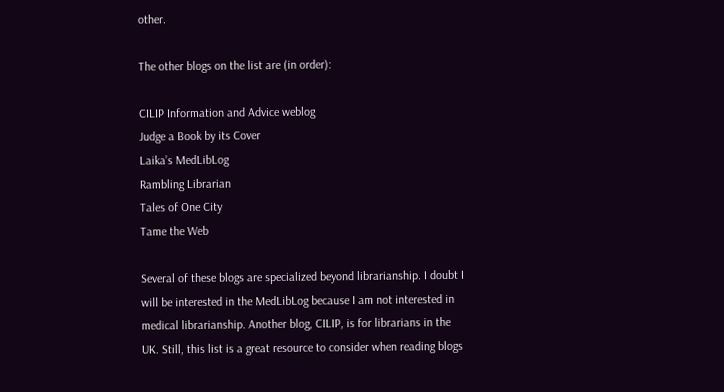other.

The other blogs on the list are (in order):

CILIP Information and Advice weblog
Judge a Book by its Cover
Laika’s MedLibLog
Rambling Librarian
Tales of One City
Tame the Web

Several of these blogs are specialized beyond librarianship. I doubt I will be interested in the MedLibLog because I am not interested in medical librarianship. Another blog, CILIP, is for librarians in the UK. Still, this list is a great resource to consider when reading blogs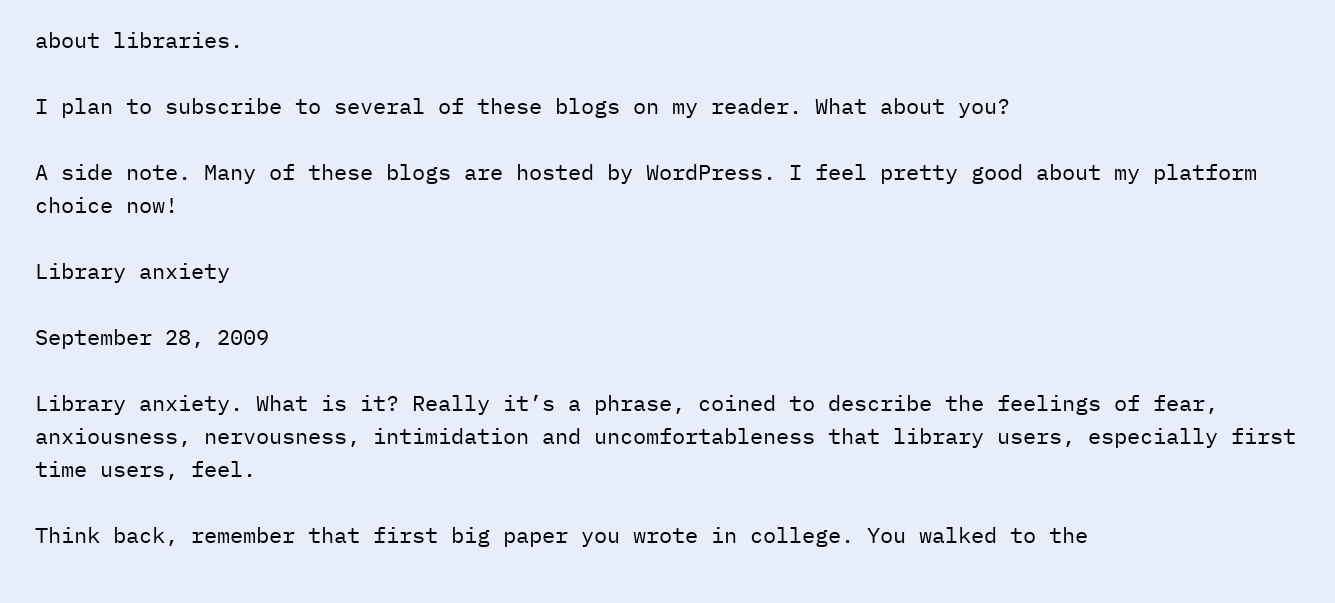about libraries.

I plan to subscribe to several of these blogs on my reader. What about you?

A side note. Many of these blogs are hosted by WordPress. I feel pretty good about my platform choice now!

Library anxiety

September 28, 2009

Library anxiety. What is it? Really it’s a phrase, coined to describe the feelings of fear, anxiousness, nervousness, intimidation and uncomfortableness that library users, especially first time users, feel.

Think back, remember that first big paper you wrote in college. You walked to the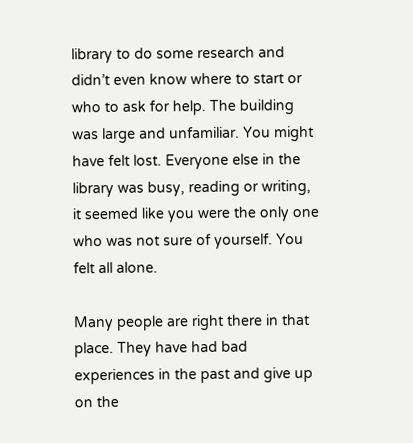library to do some research and didn’t even know where to start or who to ask for help. The building was large and unfamiliar. You might have felt lost. Everyone else in the library was busy, reading or writing, it seemed like you were the only one who was not sure of yourself. You felt all alone.

Many people are right there in that place. They have had bad experiences in the past and give up on the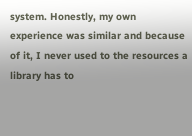system. Honestly, my own experience was similar and because of it, I never used to the resources a library has to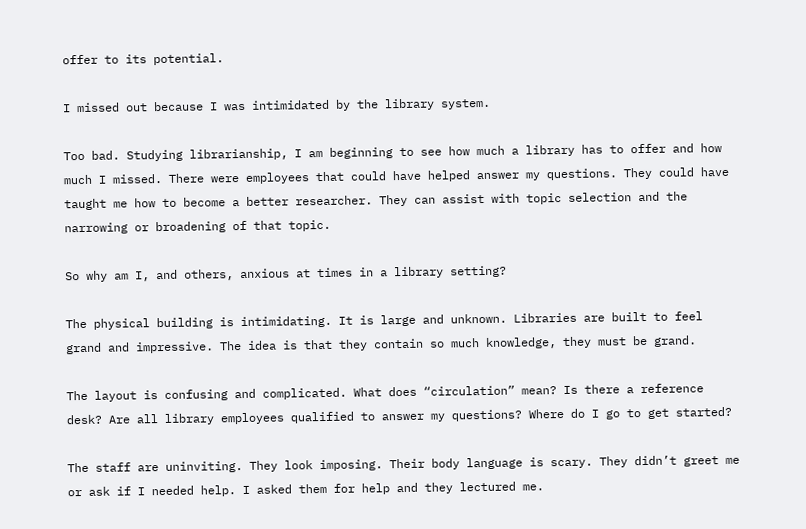offer to its potential.

I missed out because I was intimidated by the library system.

Too bad. Studying librarianship, I am beginning to see how much a library has to offer and how much I missed. There were employees that could have helped answer my questions. They could have taught me how to become a better researcher. They can assist with topic selection and the narrowing or broadening of that topic.

So why am I, and others, anxious at times in a library setting?

The physical building is intimidating. It is large and unknown. Libraries are built to feel grand and impressive. The idea is that they contain so much knowledge, they must be grand.

The layout is confusing and complicated. What does “circulation” mean? Is there a reference desk? Are all library employees qualified to answer my questions? Where do I go to get started?

The staff are uninviting. They look imposing. Their body language is scary. They didn’t greet me or ask if I needed help. I asked them for help and they lectured me.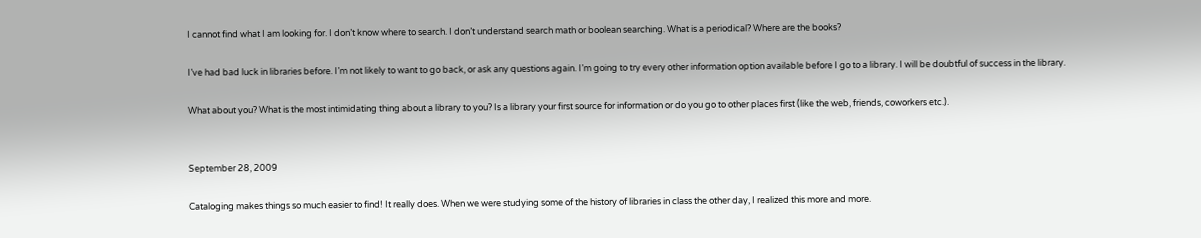I cannot find what I am looking for. I don’t know where to search. I don’t understand search math or boolean searching. What is a periodical? Where are the books?

I’ve had bad luck in libraries before. I’m not likely to want to go back, or ask any questions again. I’m going to try every other information option available before I go to a library. I will be doubtful of success in the library.

What about you? What is the most intimidating thing about a library to you? Is a library your first source for information or do you go to other places first (like the web, friends, coworkers etc.).


September 28, 2009

Cataloging makes things so much easier to find! It really does. When we were studying some of the history of libraries in class the other day, I realized this more and more.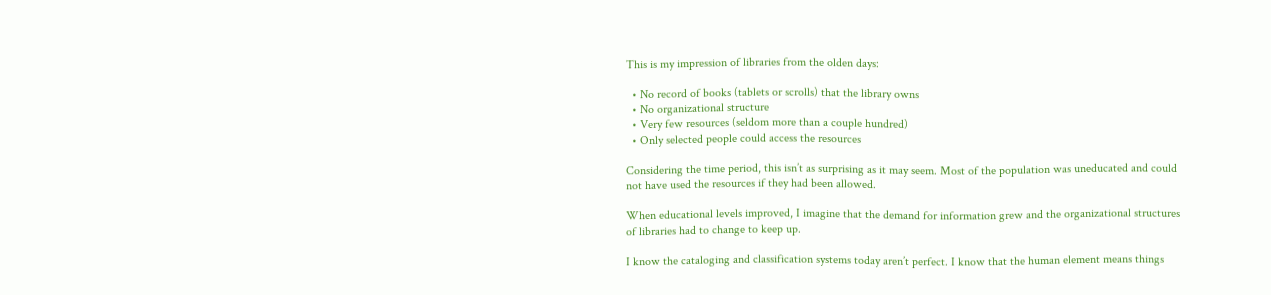This is my impression of libraries from the olden days:

  • No record of books (tablets or scrolls) that the library owns
  • No organizational structure
  • Very few resources (seldom more than a couple hundred)
  • Only selected people could access the resources

Considering the time period, this isn’t as surprising as it may seem. Most of the population was uneducated and could not have used the resources if they had been allowed.

When educational levels improved, I imagine that the demand for information grew and the organizational structures of libraries had to change to keep up.

I know the cataloging and classification systems today aren’t perfect. I know that the human element means things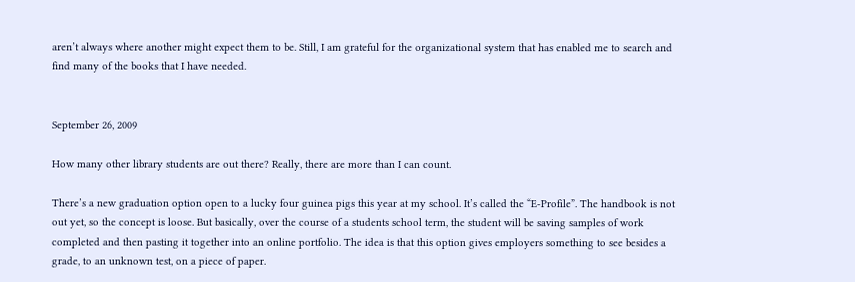aren’t always where another might expect them to be. Still, I am grateful for the organizational system that has enabled me to search and find many of the books that I have needed.


September 26, 2009

How many other library students are out there? Really, there are more than I can count.

There’s a new graduation option open to a lucky four guinea pigs this year at my school. It’s called the “E-Profile”. The handbook is not out yet, so the concept is loose. But basically, over the course of a students school term, the student will be saving samples of work completed and then pasting it together into an online portfolio. The idea is that this option gives employers something to see besides a grade, to an unknown test, on a piece of paper.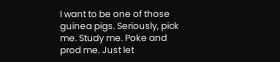I want to be one of those guinea pigs. Seriously, pick me. Study me. Poke and prod me. Just let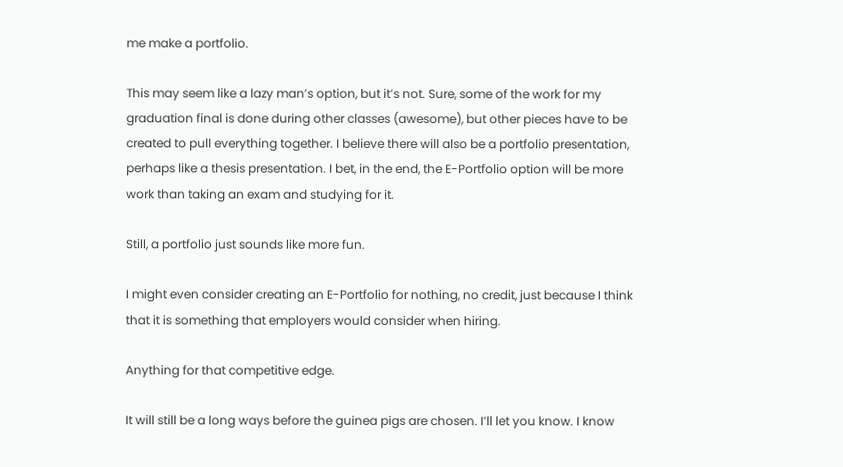me make a portfolio.

This may seem like a lazy man’s option, but it’s not. Sure, some of the work for my graduation final is done during other classes (awesome), but other pieces have to be created to pull everything together. I believe there will also be a portfolio presentation, perhaps like a thesis presentation. I bet, in the end, the E-Portfolio option will be more work than taking an exam and studying for it.

Still, a portfolio just sounds like more fun.

I might even consider creating an E-Portfolio for nothing, no credit, just because I think that it is something that employers would consider when hiring.

Anything for that competitive edge.

It will still be a long ways before the guinea pigs are chosen. I’ll let you know. I know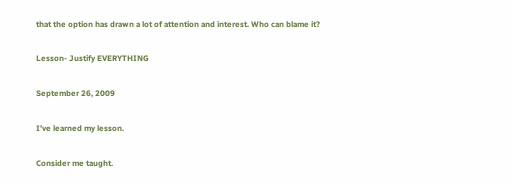that the option has drawn a lot of attention and interest. Who can blame it?

Lesson- Justify EVERYTHING

September 26, 2009

I’ve learned my lesson.

Consider me taught.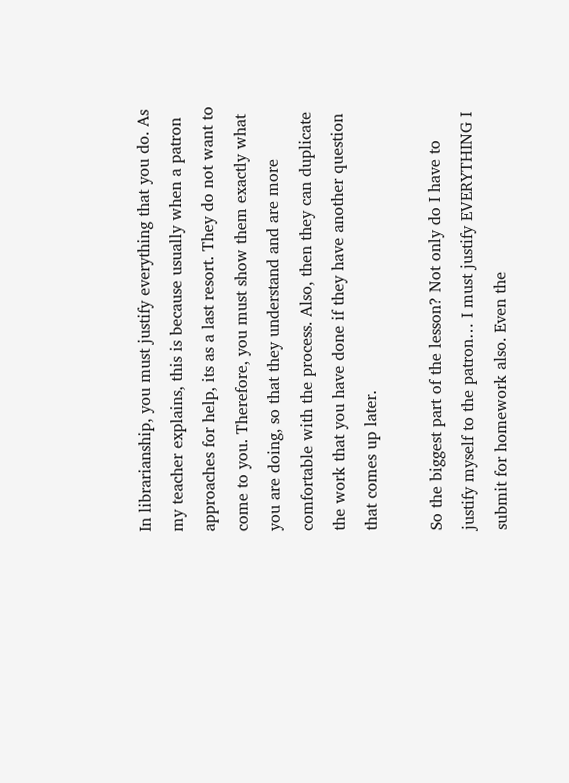In librarianship, you must justify everything that you do. As my teacher explains, this is because usually when a patron approaches for help, its as a last resort. They do not want to come to you. Therefore, you must show them exactly what you are doing, so that they understand and are more comfortable with the process. Also, then they can duplicate the work that you have done if they have another question that comes up later.

So the biggest part of the lesson? Not only do I have to justify myself to the patron… I must justify EVERYTHING I submit for homework also. Even the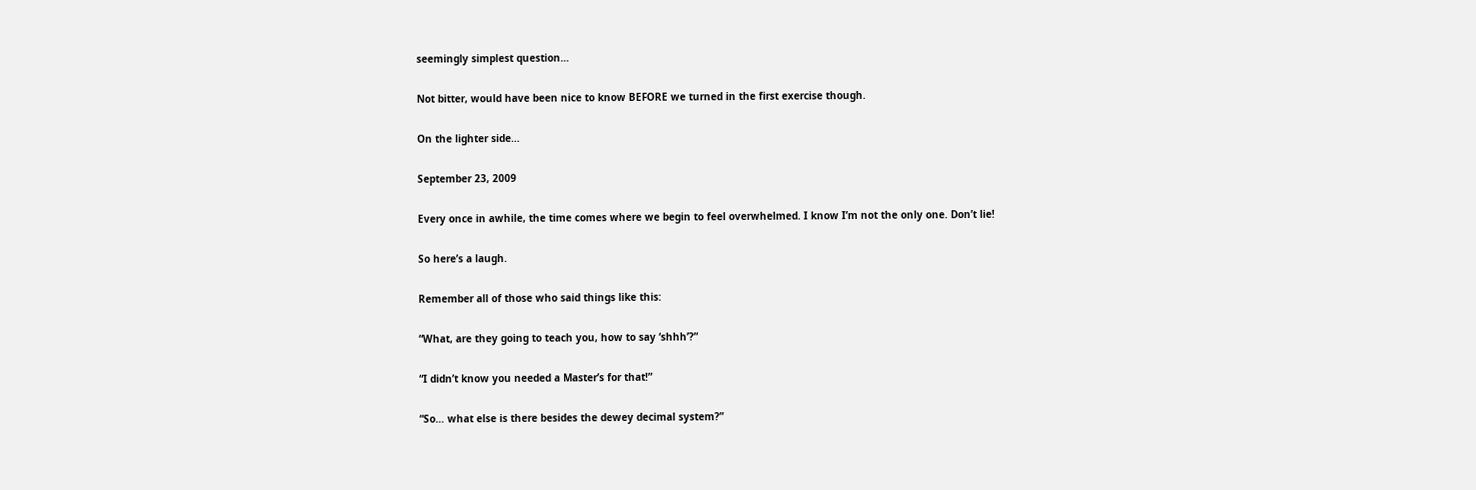seemingly simplest question…

Not bitter, would have been nice to know BEFORE we turned in the first exercise though.

On the lighter side…

September 23, 2009

Every once in awhile, the time comes where we begin to feel overwhelmed. I know I’m not the only one. Don’t lie!

So here’s a laugh.

Remember all of those who said things like this:

“What, are they going to teach you, how to say ‘shhh’?”

“I didn’t know you needed a Master’s for that!”

“So… what else is there besides the dewey decimal system?”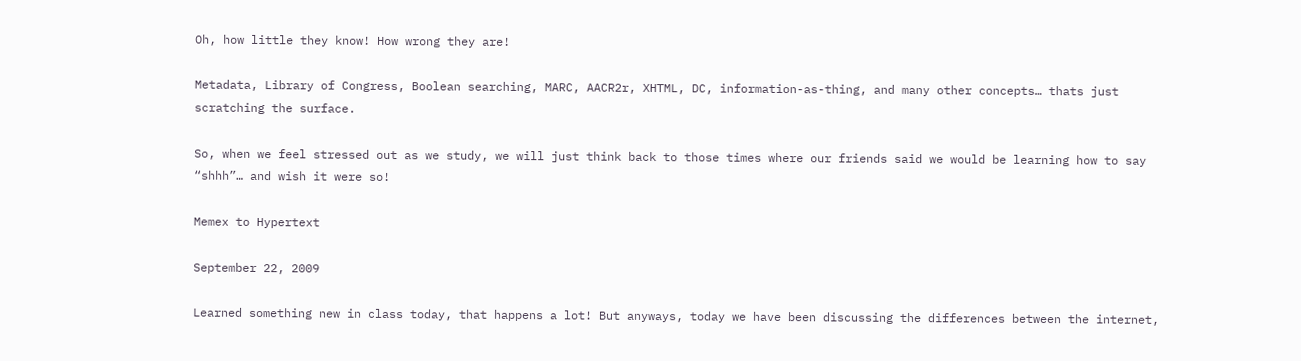Oh, how little they know! How wrong they are!

Metadata, Library of Congress, Boolean searching, MARC, AACR2r, XHTML, DC, information-as-thing, and many other concepts… thats just scratching the surface.

So, when we feel stressed out as we study, we will just think back to those times where our friends said we would be learning how to say “shhh”… and wish it were so!

Memex to Hypertext

September 22, 2009

Learned something new in class today, that happens a lot! But anyways, today we have been discussing the differences between the internet,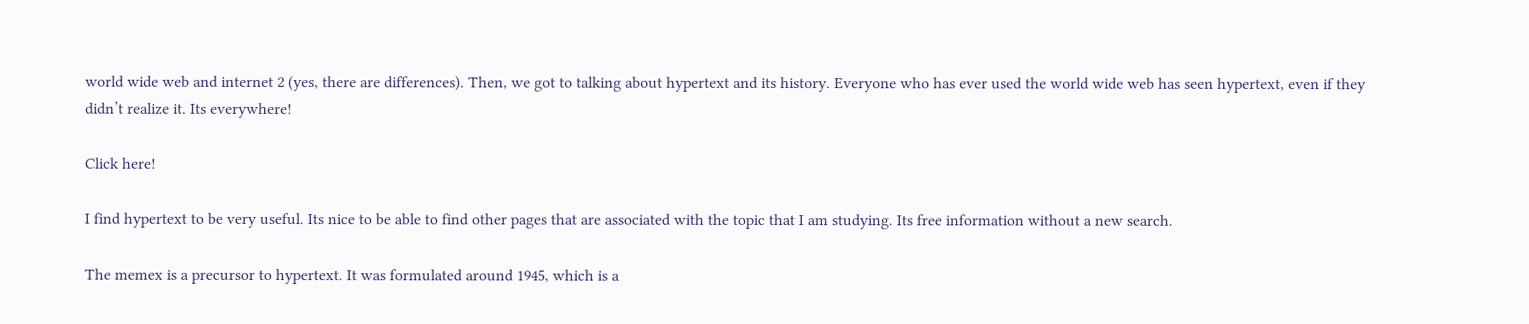world wide web and internet 2 (yes, there are differences). Then, we got to talking about hypertext and its history. Everyone who has ever used the world wide web has seen hypertext, even if they didn’t realize it. Its everywhere!

Click here!

I find hypertext to be very useful. Its nice to be able to find other pages that are associated with the topic that I am studying. Its free information without a new search.

The memex is a precursor to hypertext. It was formulated around 1945, which is a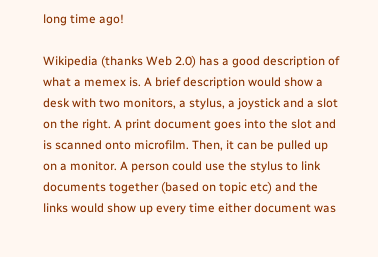long time ago!

Wikipedia (thanks Web 2.0) has a good description of what a memex is. A brief description would show a desk with two monitors, a stylus, a joystick and a slot on the right. A print document goes into the slot and is scanned onto microfilm. Then, it can be pulled up on a monitor. A person could use the stylus to link documents together (based on topic etc) and the links would show up every time either document was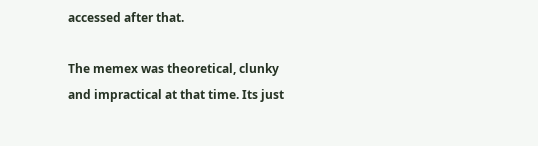accessed after that.

The memex was theoretical, clunky and impractical at that time. Its just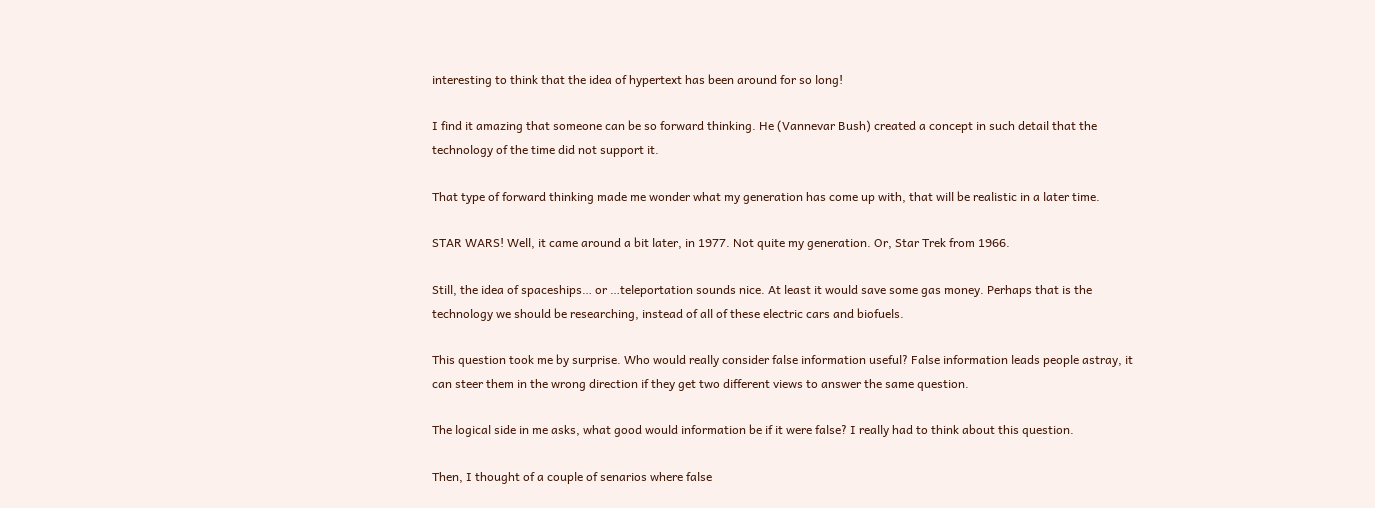interesting to think that the idea of hypertext has been around for so long!

I find it amazing that someone can be so forward thinking. He (Vannevar Bush) created a concept in such detail that the technology of the time did not support it.

That type of forward thinking made me wonder what my generation has come up with, that will be realistic in a later time.

STAR WARS! Well, it came around a bit later, in 1977. Not quite my generation. Or, Star Trek from 1966.

Still, the idea of spaceships… or …teleportation sounds nice. At least it would save some gas money. Perhaps that is the technology we should be researching, instead of all of these electric cars and biofuels.

This question took me by surprise. Who would really consider false information useful? False information leads people astray, it can steer them in the wrong direction if they get two different views to answer the same question.

The logical side in me asks, what good would information be if it were false? I really had to think about this question.

Then, I thought of a couple of senarios where false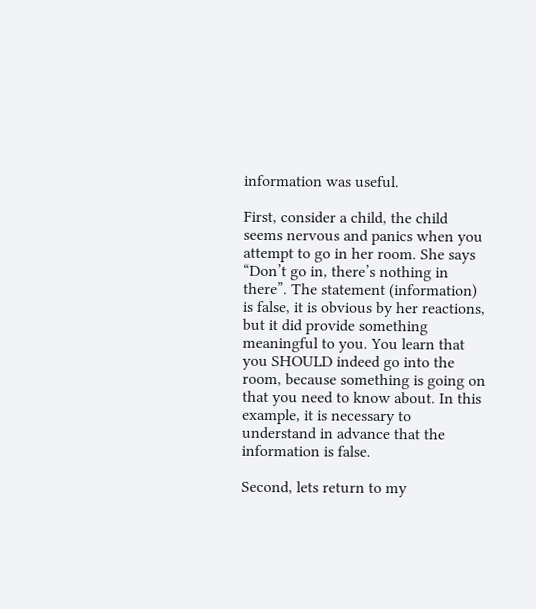information was useful.

First, consider a child, the child seems nervous and panics when you attempt to go in her room. She says “Don’t go in, there’s nothing in there”. The statement (information) is false, it is obvious by her reactions, but it did provide something meaningful to you. You learn that you SHOULD indeed go into the room, because something is going on that you need to know about. In this example, it is necessary to understand in advance that the information is false.

Second, lets return to my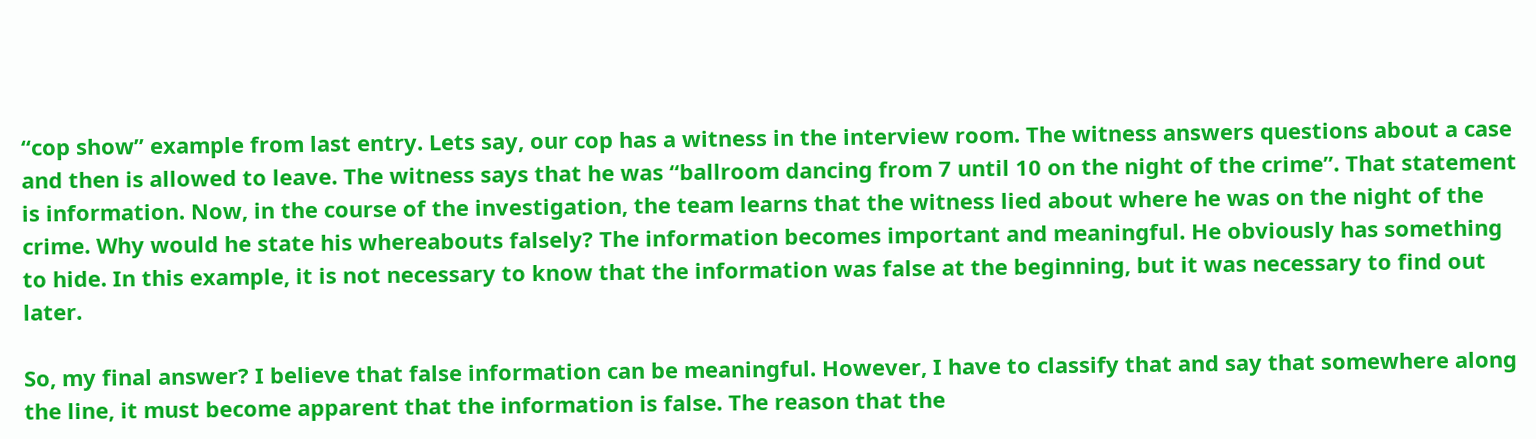“cop show” example from last entry. Lets say, our cop has a witness in the interview room. The witness answers questions about a case and then is allowed to leave. The witness says that he was “ballroom dancing from 7 until 10 on the night of the crime”. That statement is information. Now, in the course of the investigation, the team learns that the witness lied about where he was on the night of the crime. Why would he state his whereabouts falsely? The information becomes important and meaningful. He obviously has something to hide. In this example, it is not necessary to know that the information was false at the beginning, but it was necessary to find out later.

So, my final answer? I believe that false information can be meaningful. However, I have to classify that and say that somewhere along the line, it must become apparent that the information is false. The reason that the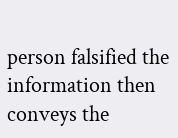person falsified the information then conveys the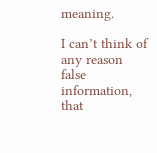meaning.

I can’t think of any reason false information, that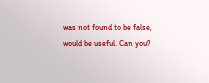was not found to be false, would be useful. Can you?